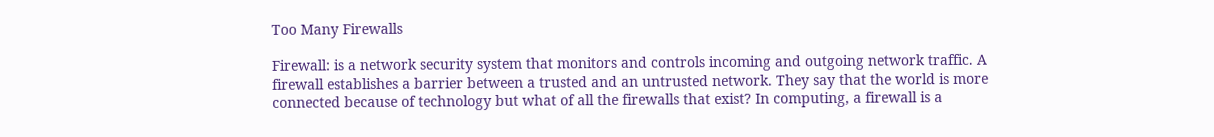Too Many Firewalls

Firewall: is a network security system that monitors and controls incoming and outgoing network traffic. A firewall establishes a barrier between a trusted and an untrusted network. They say that the world is more connected because of technology but what of all the firewalls that exist? In computing, a firewall is a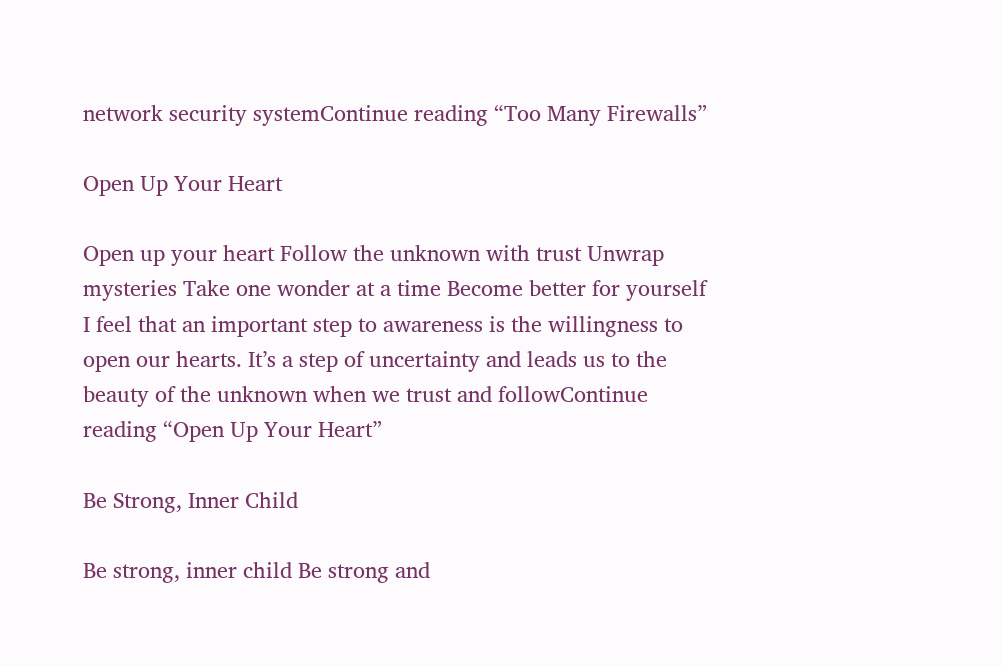network security systemContinue reading “Too Many Firewalls”

Open Up Your Heart

Open up your heart Follow the unknown with trust Unwrap mysteries Take one wonder at a time Become better for yourself I feel that an important step to awareness is the willingness to open our hearts. It’s a step of uncertainty and leads us to the beauty of the unknown when we trust and followContinue reading “Open Up Your Heart”

Be Strong, Inner Child

Be strong, inner child Be strong and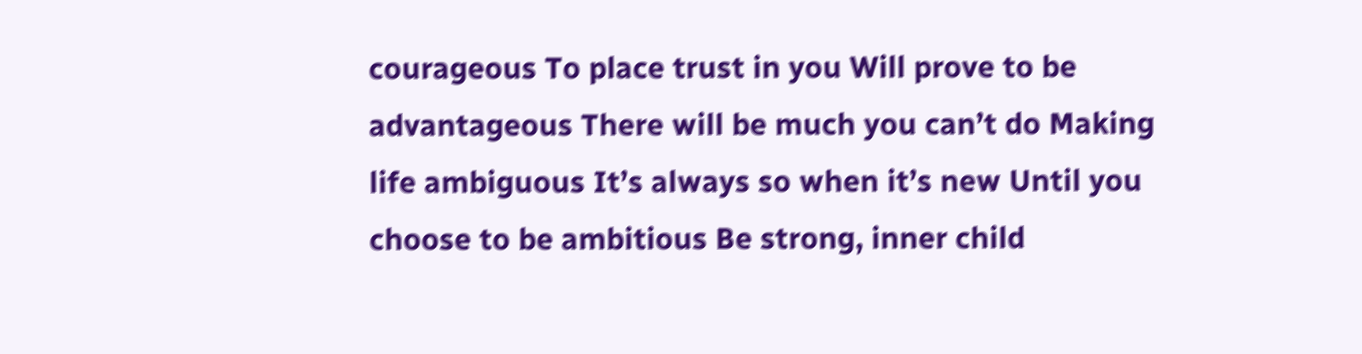courageous To place trust in you Will prove to be advantageous There will be much you can’t do Making life ambiguous It’s always so when it’s new Until you choose to be ambitious Be strong, inner child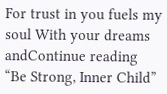For trust in you fuels my soul With your dreams andContinue reading “Be Strong, Inner Child”